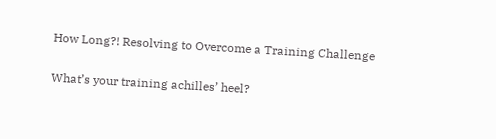How Long?! Resolving to Overcome a Training Challenge

What’s your training achilles’ heel?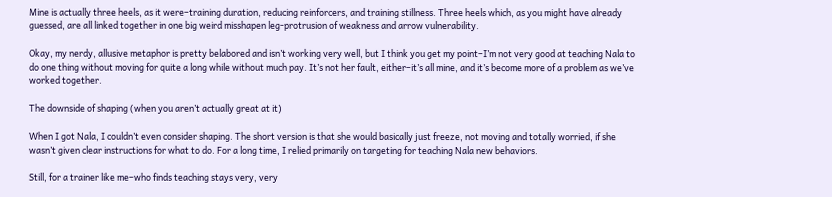Mine is actually three heels, as it were–training duration, reducing reinforcers, and training stillness. Three heels which, as you might have already guessed, are all linked together in one big weird misshapen leg-protrusion of weakness and arrow vulnerability.

Okay, my nerdy, allusive metaphor is pretty belabored and isn’t working very well, but I think you get my point–I’m not very good at teaching Nala to do one thing without moving for quite a long while without much pay. It’s not her fault, either–it’s all mine, and it’s become more of a problem as we’ve worked together.

The downside of shaping (when you aren’t actually great at it)

When I got Nala, I couldn’t even consider shaping. The short version is that she would basically just freeze, not moving and totally worried, if she wasn’t given clear instructions for what to do. For a long time, I relied primarily on targeting for teaching Nala new behaviors.

Still, for a trainer like me–who finds teaching stays very, very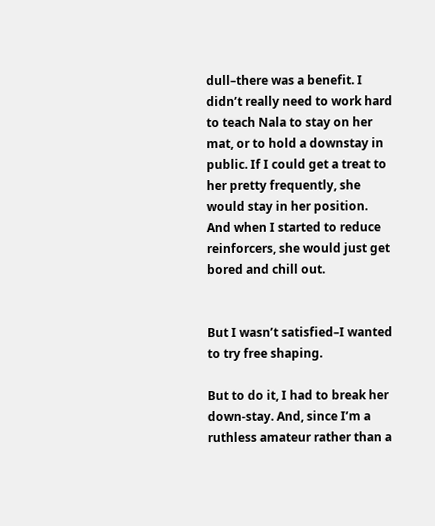dull–there was a benefit. I didn’t really need to work hard to teach Nala to stay on her mat, or to hold a downstay in public. If I could get a treat to her pretty frequently, she would stay in her position. And when I started to reduce reinforcers, she would just get bored and chill out.


But I wasn’t satisfied–I wanted to try free shaping.

But to do it, I had to break her down-stay. And, since I’m a ruthless amateur rather than a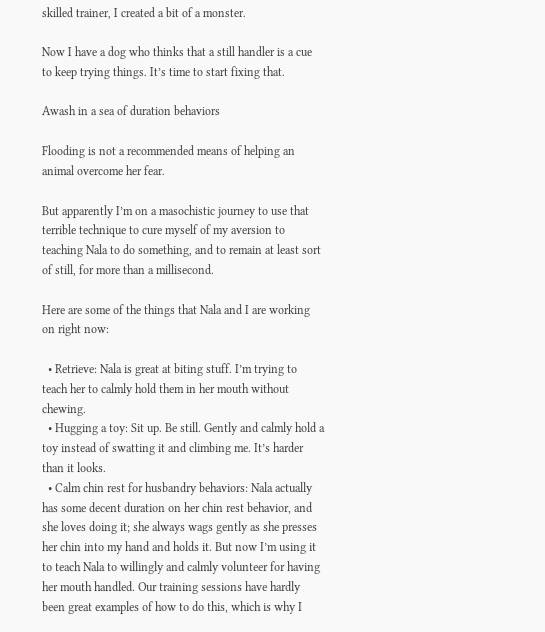skilled trainer, I created a bit of a monster.

Now I have a dog who thinks that a still handler is a cue to keep trying things. It’s time to start fixing that.

Awash in a sea of duration behaviors

Flooding is not a recommended means of helping an animal overcome her fear.

But apparently I’m on a masochistic journey to use that terrible technique to cure myself of my aversion to teaching Nala to do something, and to remain at least sort of still, for more than a millisecond.

Here are some of the things that Nala and I are working on right now:

  • Retrieve: Nala is great at biting stuff. I’m trying to teach her to calmly hold them in her mouth without chewing.
  • Hugging a toy: Sit up. Be still. Gently and calmly hold a toy instead of swatting it and climbing me. It’s harder than it looks.
  • Calm chin rest for husbandry behaviors: Nala actually has some decent duration on her chin rest behavior, and she loves doing it; she always wags gently as she presses her chin into my hand and holds it. But now I’m using it to teach Nala to willingly and calmly volunteer for having her mouth handled. Our training sessions have hardly been great examples of how to do this, which is why I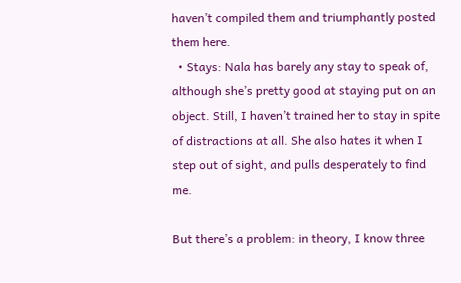haven’t compiled them and triumphantly posted them here.
  • Stays: Nala has barely any stay to speak of, although she’s pretty good at staying put on an object. Still, I haven’t trained her to stay in spite of distractions at all. She also hates it when I step out of sight, and pulls desperately to find me.

But there’s a problem: in theory, I know three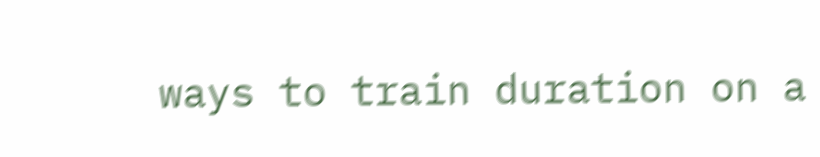ways to train duration on a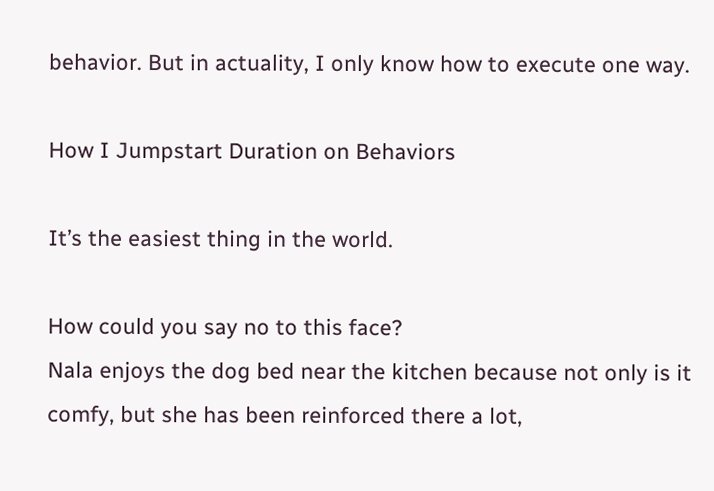behavior. But in actuality, I only know how to execute one way.

How I Jumpstart Duration on Behaviors

It’s the easiest thing in the world.

How could you say no to this face?
Nala enjoys the dog bed near the kitchen because not only is it comfy, but she has been reinforced there a lot,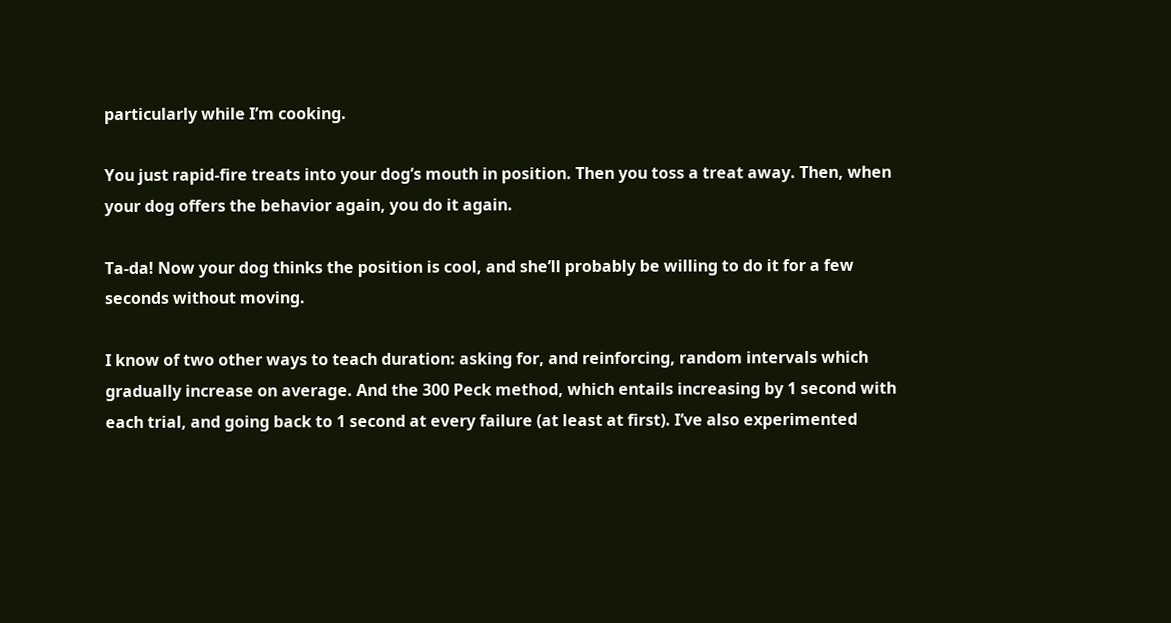particularly while I’m cooking.

You just rapid-fire treats into your dog’s mouth in position. Then you toss a treat away. Then, when your dog offers the behavior again, you do it again.

Ta-da! Now your dog thinks the position is cool, and she’ll probably be willing to do it for a few seconds without moving.

I know of two other ways to teach duration: asking for, and reinforcing, random intervals which gradually increase on average. And the 300 Peck method, which entails increasing by 1 second with each trial, and going back to 1 second at every failure (at least at first). I’ve also experimented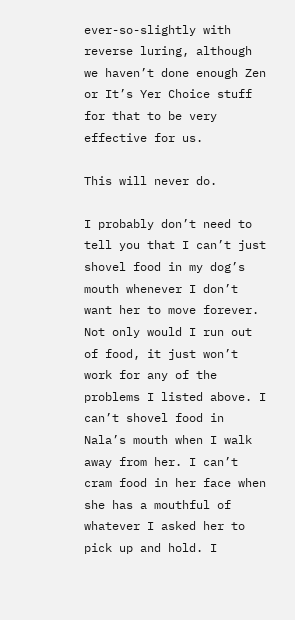ever-so-slightly with reverse luring, although we haven’t done enough Zen or It’s Yer Choice stuff for that to be very effective for us.

This will never do.

I probably don’t need to tell you that I can’t just shovel food in my dog’s mouth whenever I don’t want her to move forever. Not only would I run out of food, it just won’t work for any of the problems I listed above. I can’t shovel food in Nala’s mouth when I walk away from her. I can’t cram food in her face when she has a mouthful of whatever I asked her to pick up and hold. I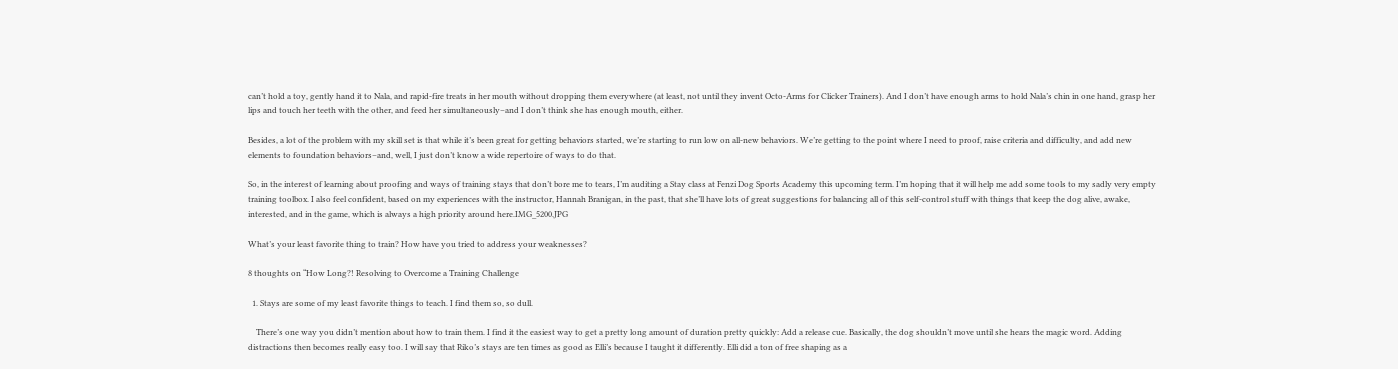can’t hold a toy, gently hand it to Nala, and rapid-fire treats in her mouth without dropping them everywhere (at least, not until they invent Octo-Arms for Clicker Trainers). And I don’t have enough arms to hold Nala’s chin in one hand, grasp her lips and touch her teeth with the other, and feed her simultaneously–and I don’t think she has enough mouth, either.

Besides, a lot of the problem with my skill set is that while it’s been great for getting behaviors started, we’re starting to run low on all-new behaviors. We’re getting to the point where I need to proof, raise criteria and difficulty, and add new elements to foundation behaviors–and, well, I just don’t know a wide repertoire of ways to do that.

So, in the interest of learning about proofing and ways of training stays that don’t bore me to tears, I’m auditing a Stay class at Fenzi Dog Sports Academy this upcoming term. I’m hoping that it will help me add some tools to my sadly very empty training toolbox. I also feel confident, based on my experiences with the instructor, Hannah Branigan, in the past, that she’ll have lots of great suggestions for balancing all of this self-control stuff with things that keep the dog alive, awake, interested, and in the game, which is always a high priority around here.IMG_5200.JPG

What’s your least favorite thing to train? How have you tried to address your weaknesses?

8 thoughts on “How Long?! Resolving to Overcome a Training Challenge

  1. Stays are some of my least favorite things to teach. I find them so, so dull.

    There’s one way you didn’t mention about how to train them. I find it the easiest way to get a pretty long amount of duration pretty quickly: Add a release cue. Basically, the dog shouldn’t move until she hears the magic word. Adding distractions then becomes really easy too. I will say that Riko’s stays are ten times as good as Elli’s because I taught it differently. Elli did a ton of free shaping as a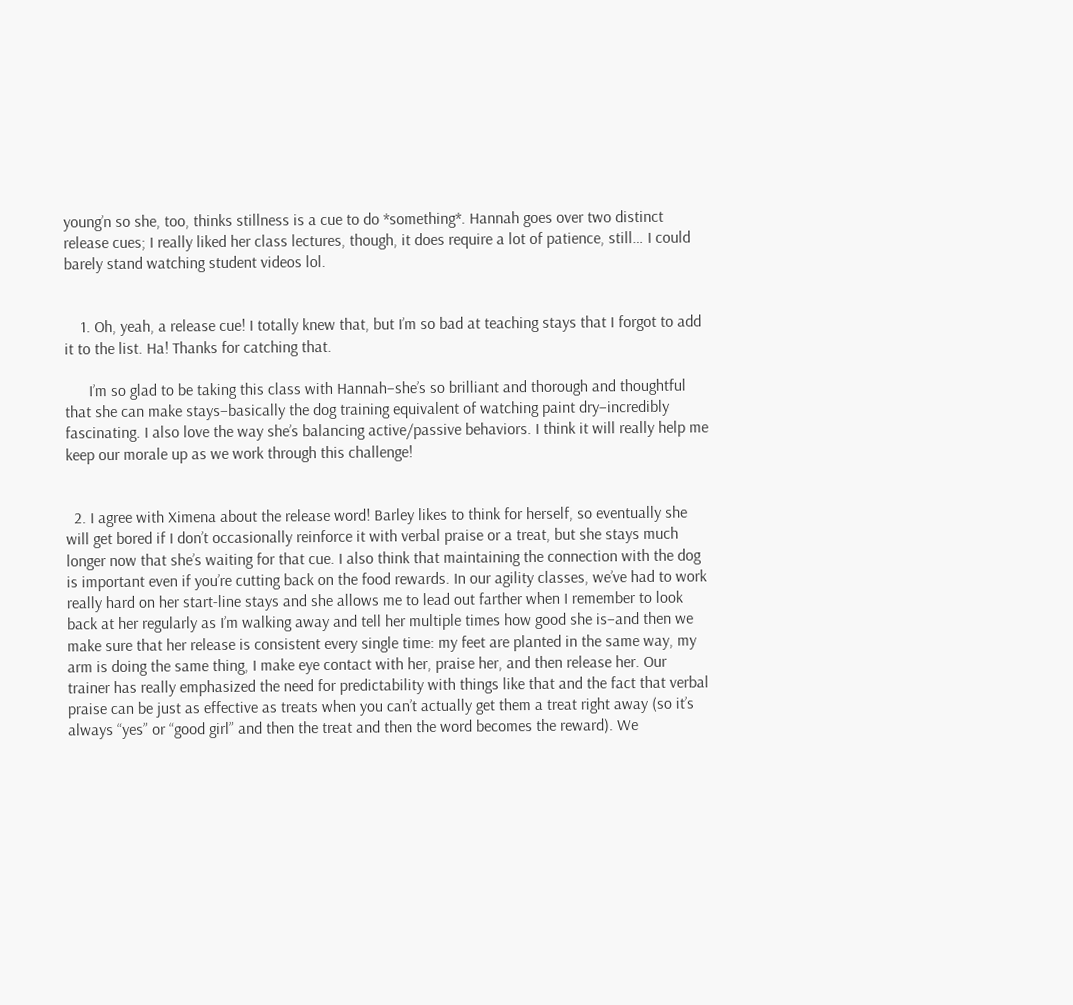young’n so she, too, thinks stillness is a cue to do *something*. Hannah goes over two distinct release cues; I really liked her class lectures, though, it does require a lot of patience, still… I could barely stand watching student videos lol.


    1. Oh, yeah, a release cue! I totally knew that, but I’m so bad at teaching stays that I forgot to add it to the list. Ha! Thanks for catching that.

      I’m so glad to be taking this class with Hannah–she’s so brilliant and thorough and thoughtful that she can make stays–basically the dog training equivalent of watching paint dry–incredibly fascinating. I also love the way she’s balancing active/passive behaviors. I think it will really help me keep our morale up as we work through this challenge!


  2. I agree with Ximena about the release word! Barley likes to think for herself, so eventually she will get bored if I don’t occasionally reinforce it with verbal praise or a treat, but she stays much longer now that she’s waiting for that cue. I also think that maintaining the connection with the dog is important even if you’re cutting back on the food rewards. In our agility classes, we’ve had to work really hard on her start-line stays and she allows me to lead out farther when I remember to look back at her regularly as I’m walking away and tell her multiple times how good she is–and then we make sure that her release is consistent every single time: my feet are planted in the same way, my arm is doing the same thing, I make eye contact with her, praise her, and then release her. Our trainer has really emphasized the need for predictability with things like that and the fact that verbal praise can be just as effective as treats when you can’t actually get them a treat right away (so it’s always “yes” or “good girl” and then the treat and then the word becomes the reward). We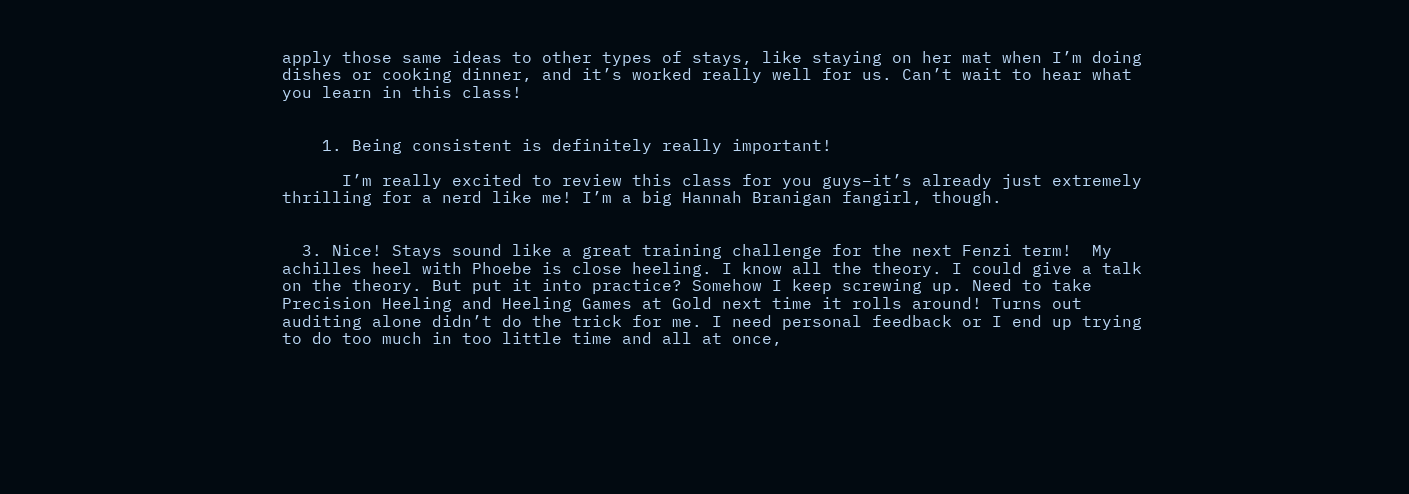apply those same ideas to other types of stays, like staying on her mat when I’m doing dishes or cooking dinner, and it’s worked really well for us. Can’t wait to hear what you learn in this class!


    1. Being consistent is definitely really important!

      I’m really excited to review this class for you guys–it’s already just extremely thrilling for a nerd like me! I’m a big Hannah Branigan fangirl, though.


  3. Nice! Stays sound like a great training challenge for the next Fenzi term!  My achilles heel with Phoebe is close heeling. I know all the theory. I could give a talk on the theory. But put it into practice? Somehow I keep screwing up. Need to take Precision Heeling and Heeling Games at Gold next time it rolls around! Turns out auditing alone didn’t do the trick for me. I need personal feedback or I end up trying to do too much in too little time and all at once,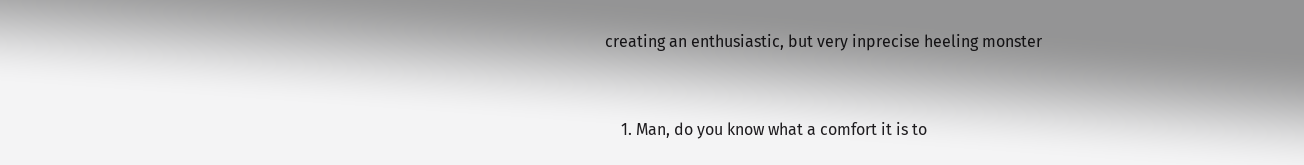creating an enthusiastic, but very inprecise heeling monster


    1. Man, do you know what a comfort it is to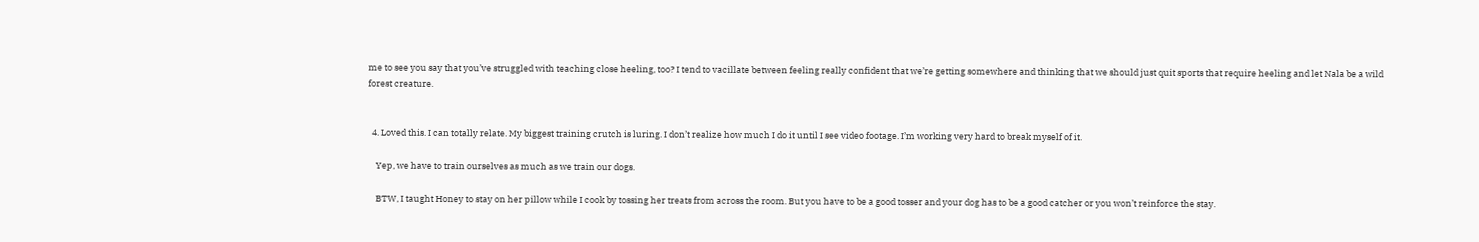me to see you say that you’ve struggled with teaching close heeling, too? I tend to vacillate between feeling really confident that we’re getting somewhere and thinking that we should just quit sports that require heeling and let Nala be a wild forest creature.


  4. Loved this. I can totally relate. My biggest training crutch is luring. I don’t realize how much I do it until I see video footage. I’m working very hard to break myself of it.

    Yep, we have to train ourselves as much as we train our dogs.

    BTW, I taught Honey to stay on her pillow while I cook by tossing her treats from across the room. But you have to be a good tosser and your dog has to be a good catcher or you won’t reinforce the stay.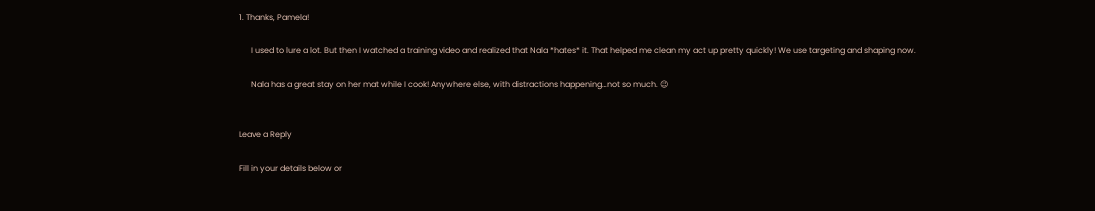1. Thanks, Pamela!

      I used to lure a lot. But then I watched a training video and realized that Nala *hates* it. That helped me clean my act up pretty quickly! We use targeting and shaping now.

      Nala has a great stay on her mat while I cook! Anywhere else, with distractions happening…not so much. 😉


Leave a Reply

Fill in your details below or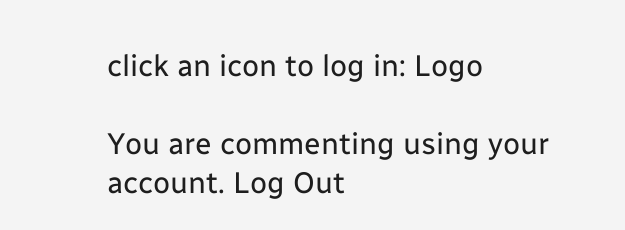click an icon to log in: Logo

You are commenting using your account. Log Out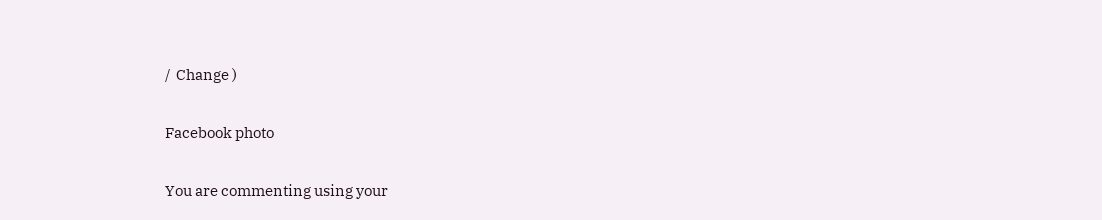/  Change )

Facebook photo

You are commenting using your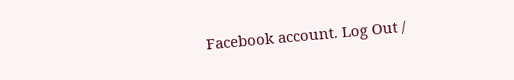Facebook account. Log Out /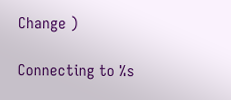Change )

Connecting to %s